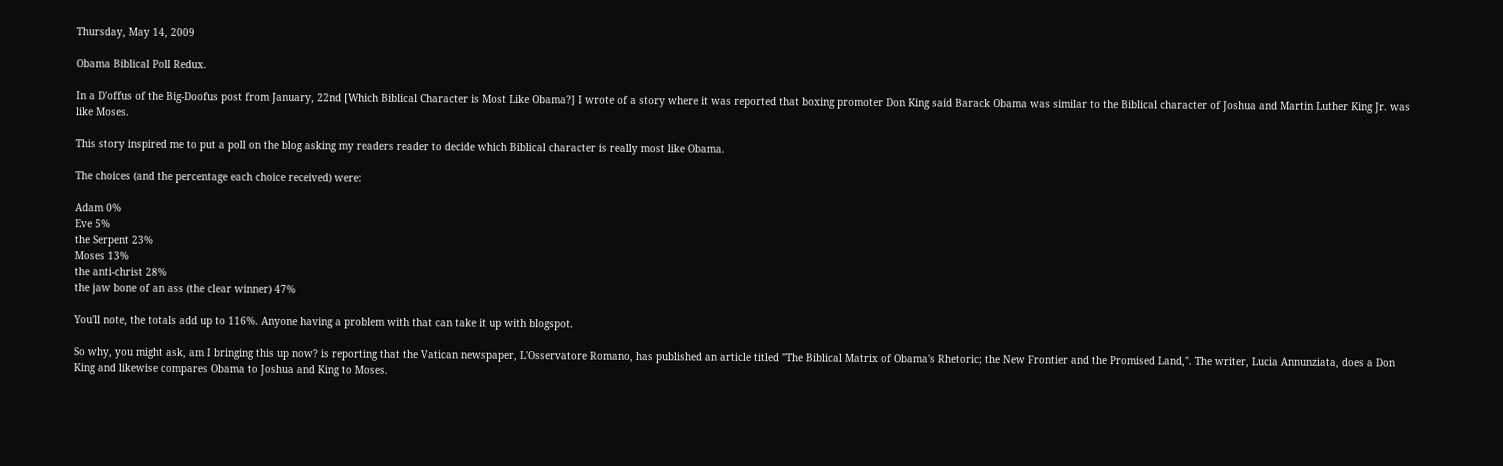Thursday, May 14, 2009

Obama Biblical Poll Redux.

In a D'offus of the Big-Doofus post from January, 22nd [Which Biblical Character is Most Like Obama?] I wrote of a story where it was reported that boxing promoter Don King said Barack Obama was similar to the Biblical character of Joshua and Martin Luther King Jr. was like Moses.

This story inspired me to put a poll on the blog asking my readers reader to decide which Biblical character is really most like Obama.

The choices (and the percentage each choice received) were:

Adam 0%
Eve 5%
the Serpent 23%
Moses 13%
the anti-christ 28%
the jaw bone of an ass (the clear winner) 47%

You'll note, the totals add up to 116%. Anyone having a problem with that can take it up with blogspot.

So why, you might ask, am I bringing this up now? is reporting that the Vatican newspaper, L'Osservatore Romano, has published an article titled "The Biblical Matrix of Obama's Rhetoric; the New Frontier and the Promised Land,". The writer, Lucia Annunziata, does a Don King and likewise compares Obama to Joshua and King to Moses.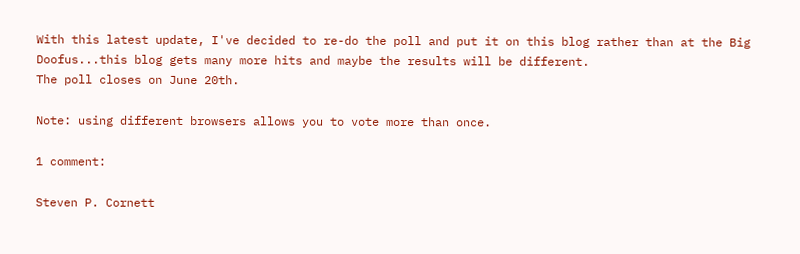With this latest update, I've decided to re-do the poll and put it on this blog rather than at the Big Doofus...this blog gets many more hits and maybe the results will be different.
The poll closes on June 20th.

Note: using different browsers allows you to vote more than once.

1 comment:

Steven P. Cornett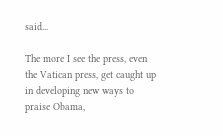said...

The more I see the press, even the Vatican press, get caught up in developing new ways to praise Obama,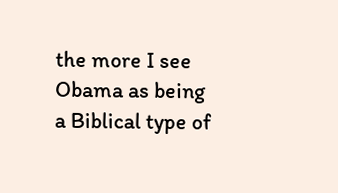the more I see Obama as being a Biblical type of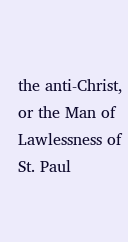the anti-Christ, or the Man of Lawlessness of St. Paul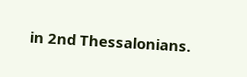in 2nd Thessalonians.